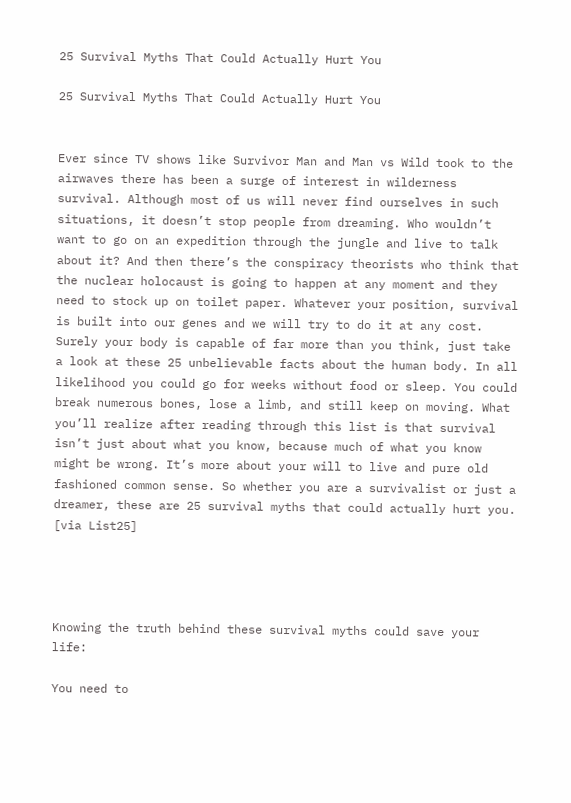25 Survival Myths That Could Actually Hurt You

25 Survival Myths That Could Actually Hurt You


Ever since TV shows like Survivor Man and Man vs Wild took to the airwaves there has been a surge of interest in wilderness survival. Although most of us will never find ourselves in such situations, it doesn’t stop people from dreaming. Who wouldn’t want to go on an expedition through the jungle and live to talk about it? And then there’s the conspiracy theorists who think that the nuclear holocaust is going to happen at any moment and they need to stock up on toilet paper. Whatever your position, survival is built into our genes and we will try to do it at any cost. Surely your body is capable of far more than you think, just take a look at these 25 unbelievable facts about the human body. In all likelihood you could go for weeks without food or sleep. You could break numerous bones, lose a limb, and still keep on moving. What you’ll realize after reading through this list is that survival isn’t just about what you know, because much of what you know might be wrong. It’s more about your will to live and pure old fashioned common sense. So whether you are a survivalist or just a dreamer, these are 25 survival myths that could actually hurt you. [via List25]




Knowing the truth behind these survival myths could save your life:

You need to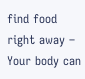find food right away – Your body can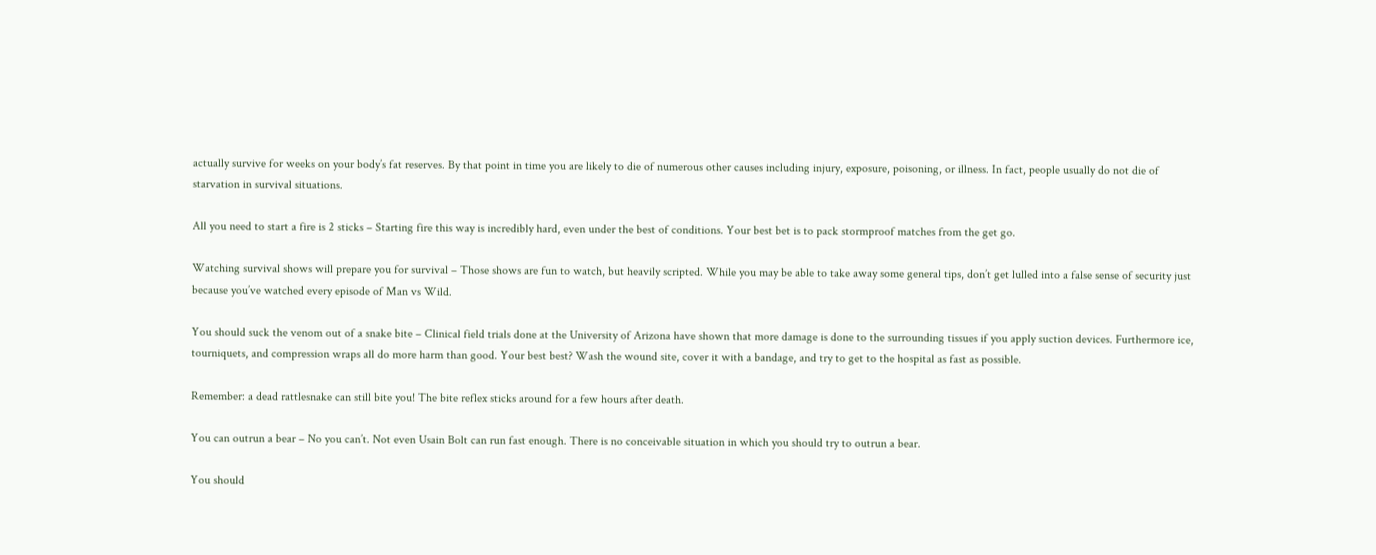actually survive for weeks on your body’s fat reserves. By that point in time you are likely to die of numerous other causes including injury, exposure, poisoning, or illness. In fact, people usually do not die of starvation in survival situations.

All you need to start a fire is 2 sticks – Starting fire this way is incredibly hard, even under the best of conditions. Your best bet is to pack stormproof matches from the get go.

Watching survival shows will prepare you for survival – Those shows are fun to watch, but heavily scripted. While you may be able to take away some general tips, don’t get lulled into a false sense of security just because you’ve watched every episode of Man vs Wild.

You should suck the venom out of a snake bite – Clinical field trials done at the University of Arizona have shown that more damage is done to the surrounding tissues if you apply suction devices. Furthermore ice, tourniquets, and compression wraps all do more harm than good. Your best best? Wash the wound site, cover it with a bandage, and try to get to the hospital as fast as possible.

Remember: a dead rattlesnake can still bite you! The bite reflex sticks around for a few hours after death.

You can outrun a bear – No you can’t. Not even Usain Bolt can run fast enough. There is no conceivable situation in which you should try to outrun a bear.

You should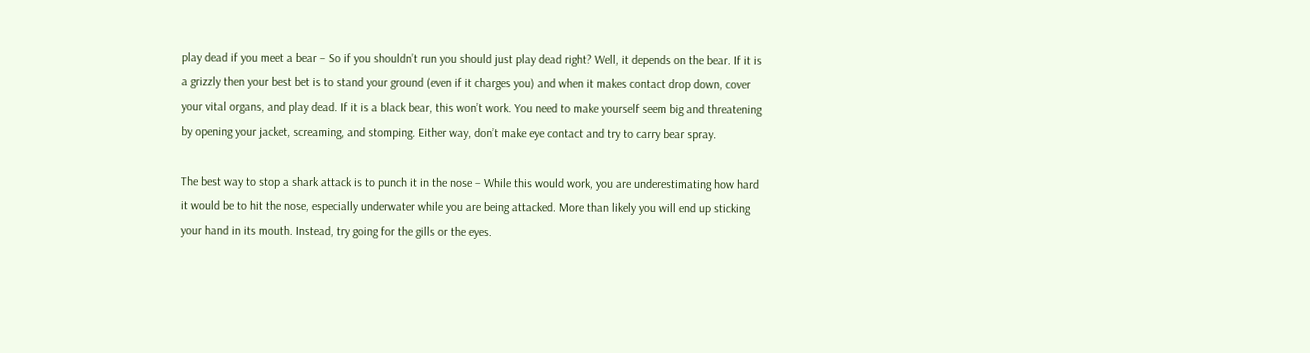play dead if you meet a bear – So if you shouldn’t run you should just play dead right? Well, it depends on the bear. If it is a grizzly then your best bet is to stand your ground (even if it charges you) and when it makes contact drop down, cover your vital organs, and play dead. If it is a black bear, this won’t work. You need to make yourself seem big and threatening by opening your jacket, screaming, and stomping. Either way, don’t make eye contact and try to carry bear spray.

The best way to stop a shark attack is to punch it in the nose – While this would work, you are underestimating how hard it would be to hit the nose, especially underwater while you are being attacked. More than likely you will end up sticking your hand in its mouth. Instead, try going for the gills or the eyes.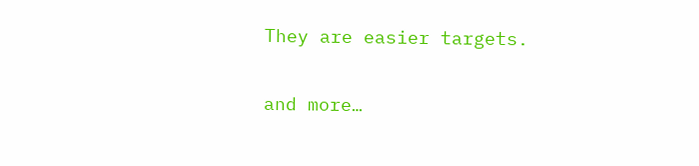They are easier targets.

and more…